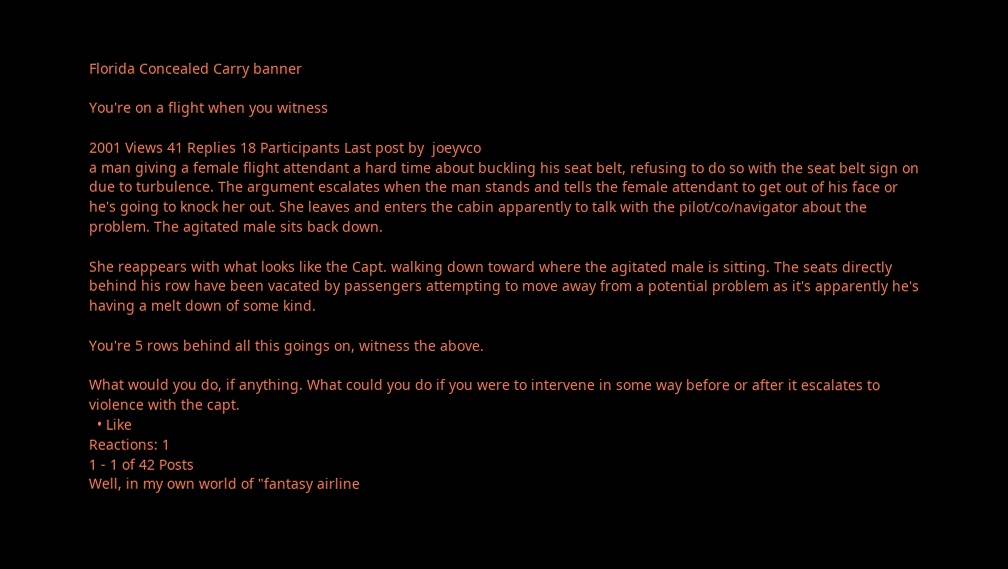Florida Concealed Carry banner

You're on a flight when you witness

2001 Views 41 Replies 18 Participants Last post by  joeyvco
a man giving a female flight attendant a hard time about buckling his seat belt, refusing to do so with the seat belt sign on due to turbulence. The argument escalates when the man stands and tells the female attendant to get out of his face or he's going to knock her out. She leaves and enters the cabin apparently to talk with the pilot/co/navigator about the problem. The agitated male sits back down.

She reappears with what looks like the Capt. walking down toward where the agitated male is sitting. The seats directly behind his row have been vacated by passengers attempting to move away from a potential problem as it's apparently he's having a melt down of some kind.

You're 5 rows behind all this goings on, witness the above.

What would you do, if anything. What could you do if you were to intervene in some way before or after it escalates to violence with the capt.
  • Like
Reactions: 1
1 - 1 of 42 Posts
Well, in my own world of "fantasy airline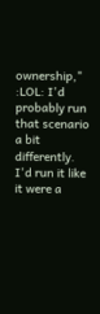ownership," :LOL: I'd probably run that scenario a bit differently. I'd run it like it were a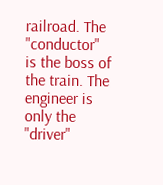railroad. The "conductor" is the boss of the train. The engineer is only the "driver"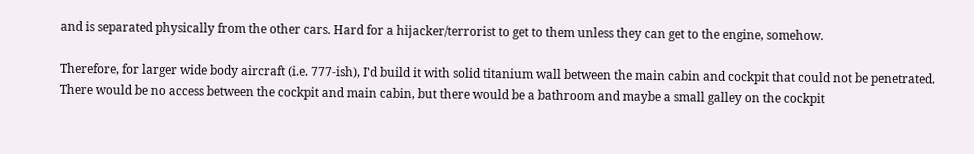and is separated physically from the other cars. Hard for a hijacker/terrorist to get to them unless they can get to the engine, somehow.

Therefore, for larger wide body aircraft (i.e. 777-ish), I'd build it with solid titanium wall between the main cabin and cockpit that could not be penetrated. There would be no access between the cockpit and main cabin, but there would be a bathroom and maybe a small galley on the cockpit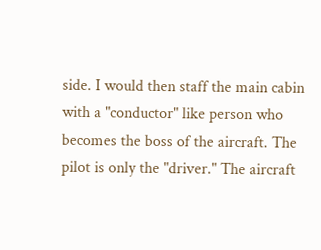side. I would then staff the main cabin with a "conductor" like person who becomes the boss of the aircraft. The pilot is only the "driver." The aircraft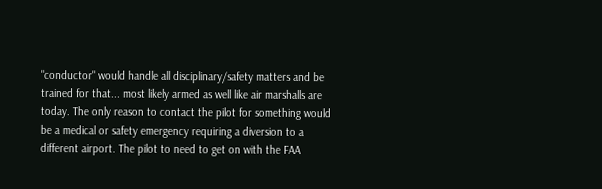"conductor" would handle all disciplinary/safety matters and be trained for that... most likely armed as well like air marshalls are today. The only reason to contact the pilot for something would be a medical or safety emergency requiring a diversion to a different airport. The pilot to need to get on with the FAA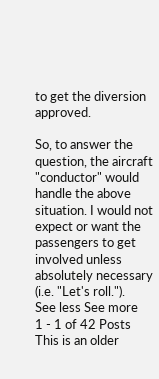to get the diversion approved.

So, to answer the question, the aircraft "conductor" would handle the above situation. I would not expect or want the passengers to get involved unless absolutely necessary (i.e. "Let's roll.").
See less See more
1 - 1 of 42 Posts
This is an older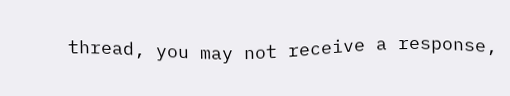thread, you may not receive a response,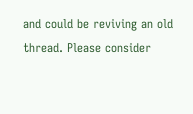and could be reviving an old thread. Please consider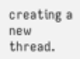creating a new thread.